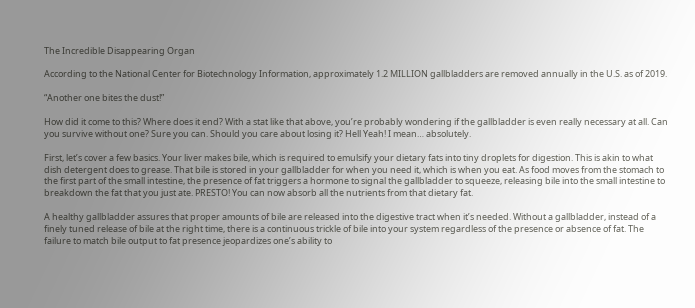The Incredible Disappearing Organ

According to the National Center for Biotechnology Information, approximately 1.2 MILLION gallbladders are removed annually in the U.S. as of 2019.

“Another one bites the dust!”

How did it come to this? Where does it end? With a stat like that above, you’re probably wondering if the gallbladder is even really necessary at all. Can you survive without one? Sure you can. Should you care about losing it? Hell Yeah! I mean… absolutely.

First, let’s cover a few basics. Your liver makes bile, which is required to emulsify your dietary fats into tiny droplets for digestion. This is akin to what dish detergent does to grease. That bile is stored in your gallbladder for when you need it, which is when you eat. As food moves from the stomach to the first part of the small intestine, the presence of fat triggers a hormone to signal the gallbladder to squeeze, releasing bile into the small intestine to breakdown the fat that you just ate. PRESTO! You can now absorb all the nutrients from that dietary fat.

A healthy gallbladder assures that proper amounts of bile are released into the digestive tract when it’s needed. Without a gallbladder, instead of a finely tuned release of bile at the right time, there is a continuous trickle of bile into your system regardless of the presence or absence of fat. The failure to match bile output to fat presence jeopardizes one’s ability to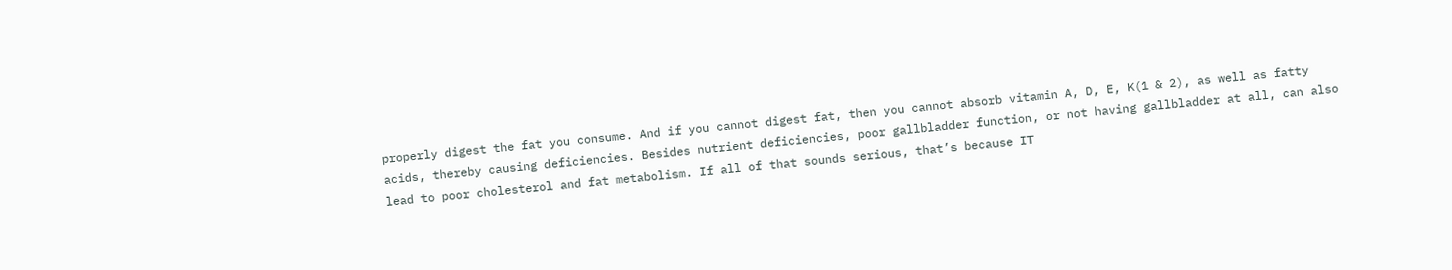properly digest the fat you consume. And if you cannot digest fat, then you cannot absorb vitamin A, D, E, K(1 & 2), as well as fatty acids, thereby causing deficiencies. Besides nutrient deficiencies, poor gallbladder function, or not having gallbladder at all, can also lead to poor cholesterol and fat metabolism. If all of that sounds serious, that’s because IT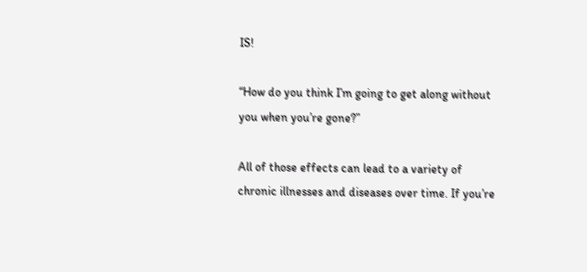IS!

“How do you think I’m going to get along without you when you’re gone?”

All of those effects can lead to a variety of chronic illnesses and diseases over time. If you’re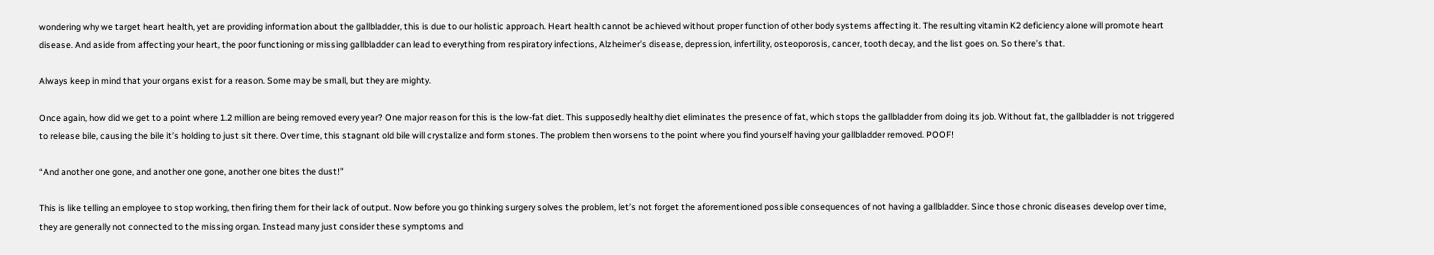wondering why we target heart health, yet are providing information about the gallbladder, this is due to our holistic approach. Heart health cannot be achieved without proper function of other body systems affecting it. The resulting vitamin K2 deficiency alone will promote heart disease. And aside from affecting your heart, the poor functioning or missing gallbladder can lead to everything from respiratory infections, Alzheimer’s disease, depression, infertility, osteoporosis, cancer, tooth decay, and the list goes on. So there’s that.

Always keep in mind that your organs exist for a reason. Some may be small, but they are mighty.

Once again, how did we get to a point where 1.2 million are being removed every year? One major reason for this is the low-fat diet. This supposedly healthy diet eliminates the presence of fat, which stops the gallbladder from doing its job. Without fat, the gallbladder is not triggered to release bile, causing the bile it’s holding to just sit there. Over time, this stagnant old bile will crystalize and form stones. The problem then worsens to the point where you find yourself having your gallbladder removed. POOF!

“And another one gone, and another one gone, another one bites the dust!”

This is like telling an employee to stop working, then firing them for their lack of output. Now before you go thinking surgery solves the problem, let’s not forget the aforementioned possible consequences of not having a gallbladder. Since those chronic diseases develop over time, they are generally not connected to the missing organ. Instead many just consider these symptoms and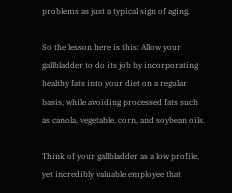problems as just a typical sign of aging.

So the lesson here is this: Allow your gallbladder to do its job by incorporating healthy fats into your diet on a regular basis, while avoiding processed fats such as canola, vegetable, corn, and soybean oils.

Think of your gallbladder as a low profile, yet incredibly valuable employee that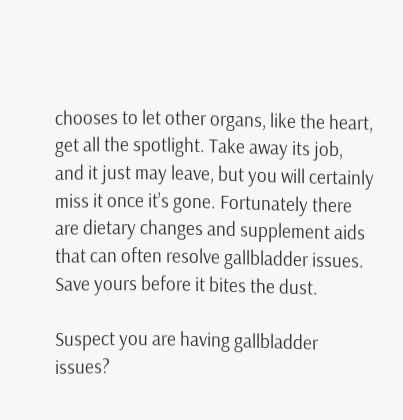chooses to let other organs, like the heart, get all the spotlight. Take away its job, and it just may leave, but you will certainly miss it once it’s gone. Fortunately there are dietary changes and supplement aids that can often resolve gallbladder issues. Save yours before it bites the dust.

Suspect you are having gallbladder issues?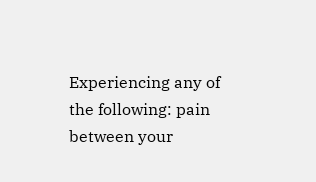Experiencing any of the following: pain between your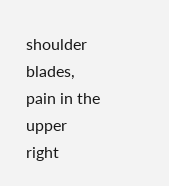shoulder blades, pain in the upper right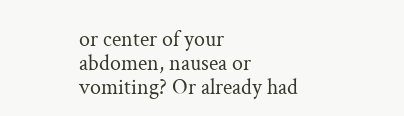or center of your abdomen, nausea or vomiting? Or already had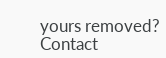yours removed? Contact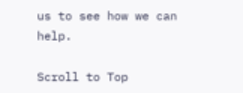us to see how we can help.

Scroll to Top